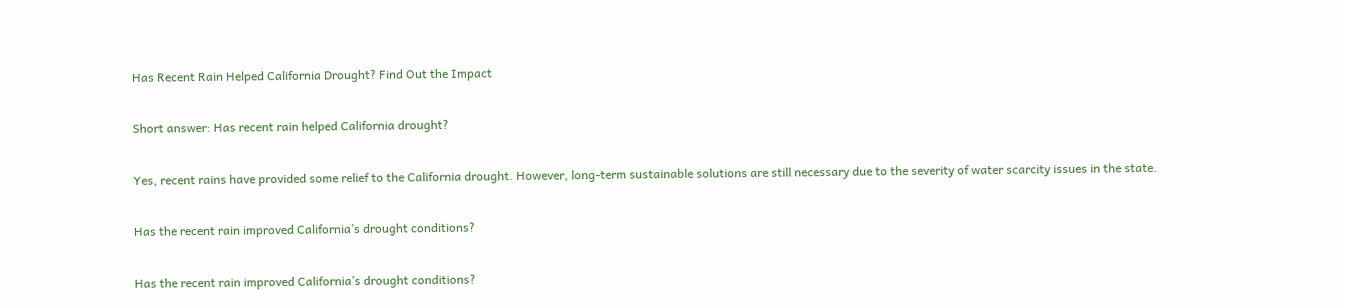Has Recent Rain Helped California Drought? Find Out the Impact

Short answer: Has recent rain helped California drought?

Yes, recent rains have provided some relief to the California drought. However, long-term sustainable solutions are still necessary due to the severity of water scarcity issues in the state.

Has the recent rain improved California’s drought conditions?

Has the recent rain improved California’s drought conditions?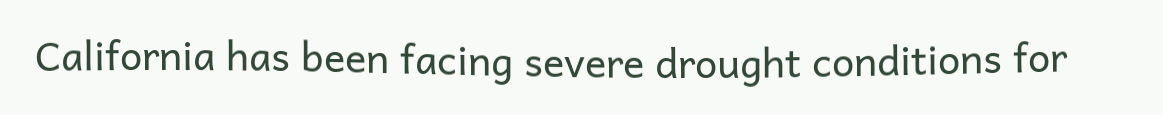California has been facing severe drought conditions for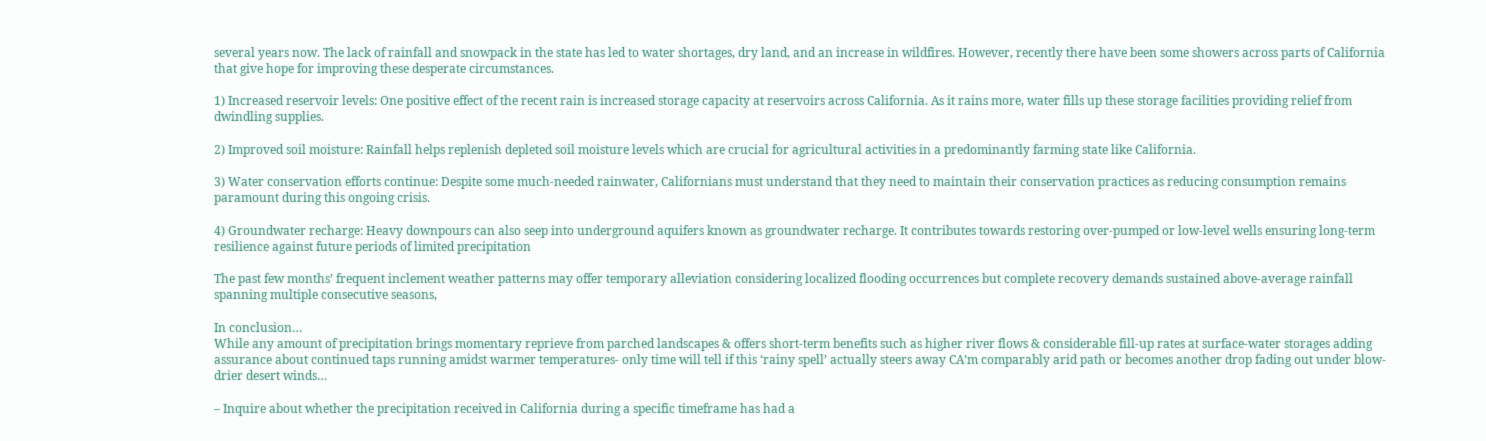several years now. The lack of rainfall and snowpack in the state has led to water shortages, dry land, and an increase in wildfires. However, recently there have been some showers across parts of California that give hope for improving these desperate circumstances.

1) Increased reservoir levels: One positive effect of the recent rain is increased storage capacity at reservoirs across California. As it rains more, water fills up these storage facilities providing relief from dwindling supplies.

2) Improved soil moisture: Rainfall helps replenish depleted soil moisture levels which are crucial for agricultural activities in a predominantly farming state like California.

3) Water conservation efforts continue: Despite some much-needed rainwater, Californians must understand that they need to maintain their conservation practices as reducing consumption remains paramount during this ongoing crisis.

4) Groundwater recharge: Heavy downpours can also seep into underground aquifers known as groundwater recharge. It contributes towards restoring over-pumped or low-level wells ensuring long-term resilience against future periods of limited precipitation

The past few months’ frequent inclement weather patterns may offer temporary alleviation considering localized flooding occurrences but complete recovery demands sustained above-average rainfall spanning multiple consecutive seasons,

In conclusion…
While any amount of precipitation brings momentary reprieve from parched landscapes & offers short-term benefits such as higher river flows & considerable fill-up rates at surface-water storages adding assurance about continued taps running amidst warmer temperatures- only time will tell if this ‘rainy spell’ actually steers away CA’m comparably arid path or becomes another drop fading out under blow-drier desert winds…

– Inquire about whether the precipitation received in California during a specific timeframe has had a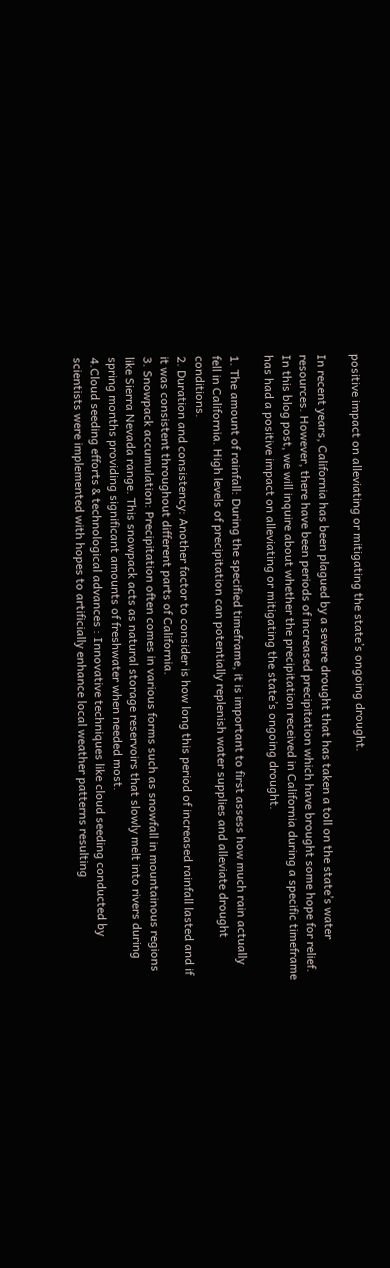positive impact on alleviating or mitigating the state’s ongoing drought.

In recent years, California has been plagued by a severe drought that has taken a toll on the state’s water resources. However, there have been periods of increased precipitation which have brought some hope for relief. In this blog post, we will inquire about whether the precipitation received in California during a specific timeframe has had a positive impact on alleviating or mitigating the state’s ongoing drought.

1. The amount of rainfall: During the specified timeframe, it is important to first assess how much rain actually fell in California. High levels of precipitation can potentially replenish water supplies and alleviate drought conditions.
2. Duration and consistency: Another factor to consider is how long this period of increased rainfall lasted and if it was consistent throughout different parts of California.
3. Snowpack accumulation: Precipitation often comes in various forms such as snowfall in mountainous regions like Sierra Nevada range. This snowpack acts as natural storage reservoirs that slowly melt into rivers during spring months providing significant amounts of freshwater when needed most.
4.Cloud seeding efforts & technological advances : Innovative techniques like cloud seeding conducted by scientists were implemented with hopes to artificially enhance local weather patterns resulting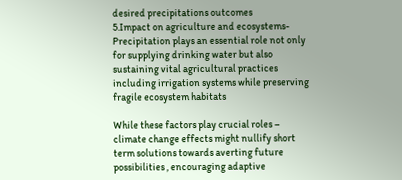desired precipitations outcomes
5.Impact on agriculture and ecosystems- Precipitation plays an essential role not only for supplying drinking water but also sustaining vital agricultural practices including irrigation systems while preserving fragile ecosystem habitats

While these factors play crucial roles – climate change effects might nullify short term solutions towards averting future possibilities , encouraging adaptive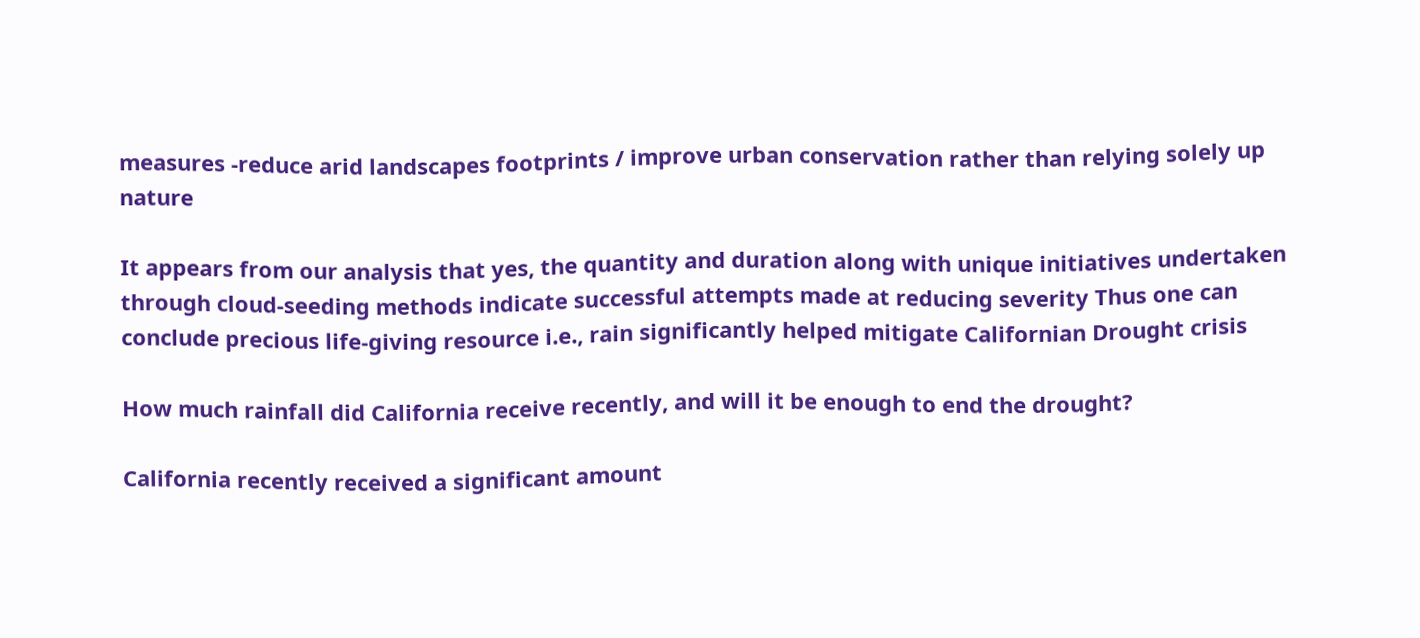measures -reduce arid landscapes footprints / improve urban conservation rather than relying solely up nature

It appears from our analysis that yes, the quantity and duration along with unique initiatives undertaken through cloud-seeding methods indicate successful attempts made at reducing severity Thus one can conclude precious life-giving resource i.e., rain significantly helped mitigate Californian Drought crisis

How much rainfall did California receive recently, and will it be enough to end the drought?

California recently received a significant amount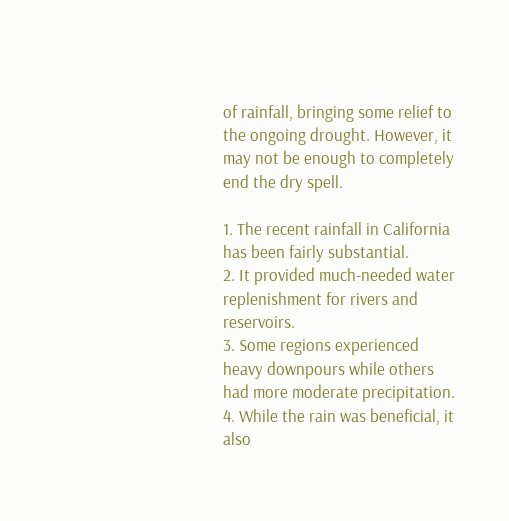of rainfall, bringing some relief to the ongoing drought. However, it may not be enough to completely end the dry spell.

1. The recent rainfall in California has been fairly substantial.
2. It provided much-needed water replenishment for rivers and reservoirs.
3. Some regions experienced heavy downpours while others had more moderate precipitation.
4. While the rain was beneficial, it also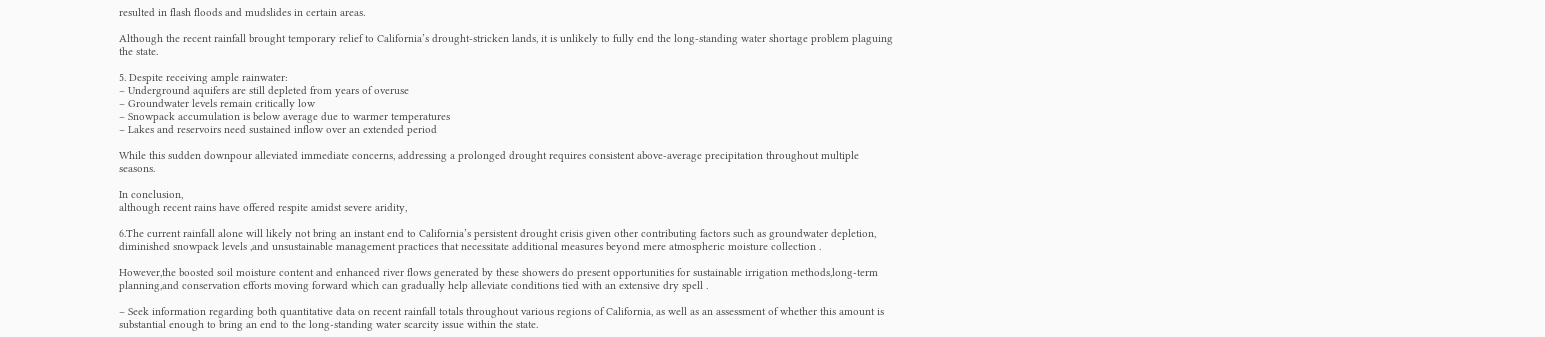resulted in flash floods and mudslides in certain areas.

Although the recent rainfall brought temporary relief to California’s drought-stricken lands, it is unlikely to fully end the long-standing water shortage problem plaguing the state.

5. Despite receiving ample rainwater:
– Underground aquifers are still depleted from years of overuse
– Groundwater levels remain critically low
– Snowpack accumulation is below average due to warmer temperatures
– Lakes and reservoirs need sustained inflow over an extended period

While this sudden downpour alleviated immediate concerns, addressing a prolonged drought requires consistent above-average precipitation throughout multiple seasons.

In conclusion,
although recent rains have offered respite amidst severe aridity,

6.The current rainfall alone will likely not bring an instant end to California’s persistent drought crisis given other contributing factors such as groundwater depletion, diminished snowpack levels ,and unsustainable management practices that necessitate additional measures beyond mere atmospheric moisture collection .

However,the boosted soil moisture content and enhanced river flows generated by these showers do present opportunities for sustainable irrigation methods,long-term planning,and conservation efforts moving forward which can gradually help alleviate conditions tied with an extensive dry spell .

– Seek information regarding both quantitative data on recent rainfall totals throughout various regions of California, as well as an assessment of whether this amount is substantial enough to bring an end to the long-standing water scarcity issue within the state.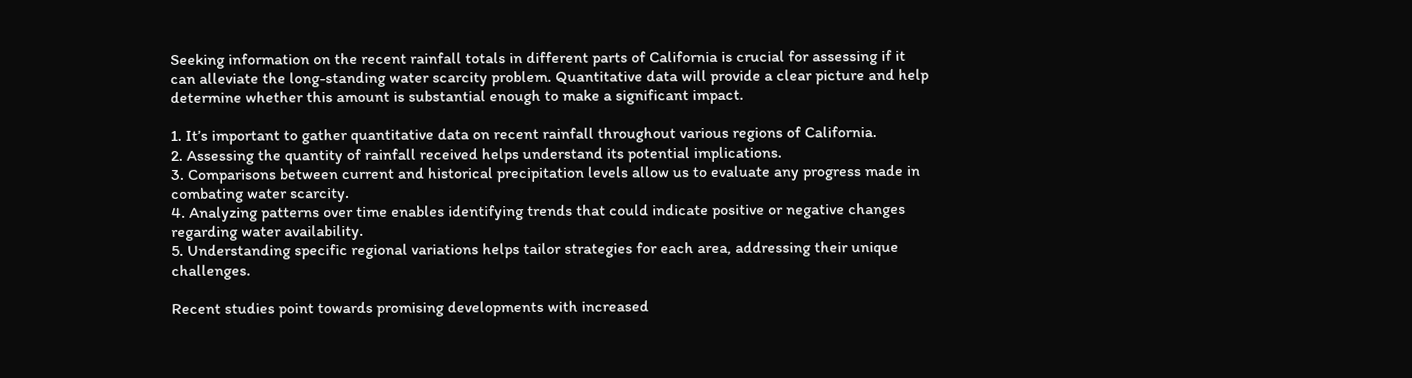Seeking information on the recent rainfall totals in different parts of California is crucial for assessing if it can alleviate the long-standing water scarcity problem. Quantitative data will provide a clear picture and help determine whether this amount is substantial enough to make a significant impact.

1. It’s important to gather quantitative data on recent rainfall throughout various regions of California.
2. Assessing the quantity of rainfall received helps understand its potential implications.
3. Comparisons between current and historical precipitation levels allow us to evaluate any progress made in combating water scarcity.
4. Analyzing patterns over time enables identifying trends that could indicate positive or negative changes regarding water availability.
5. Understanding specific regional variations helps tailor strategies for each area, addressing their unique challenges.

Recent studies point towards promising developments with increased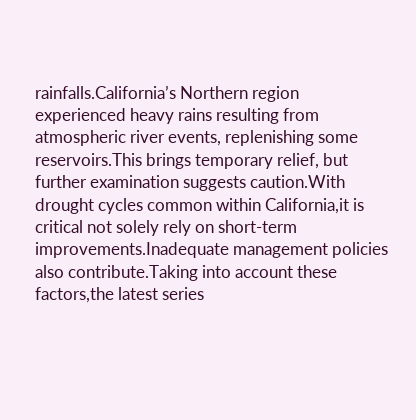rainfalls.California’s Northern region experienced heavy rains resulting from atmospheric river events, replenishing some reservoirs.This brings temporary relief, but further examination suggests caution.With drought cycles common within California,it is critical not solely rely on short-term improvements.Inadequate management policies also contribute.Taking into account these factors,the latest series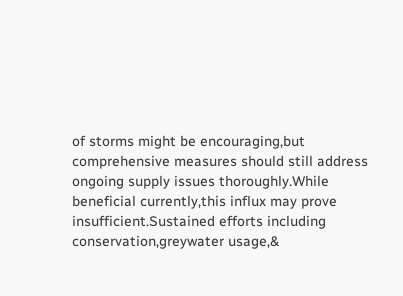of storms might be encouraging,but comprehensive measures should still address ongoing supply issues thoroughly.While beneficial currently,this influx may prove insufficient.Sustained efforts including conservation,greywater usage,&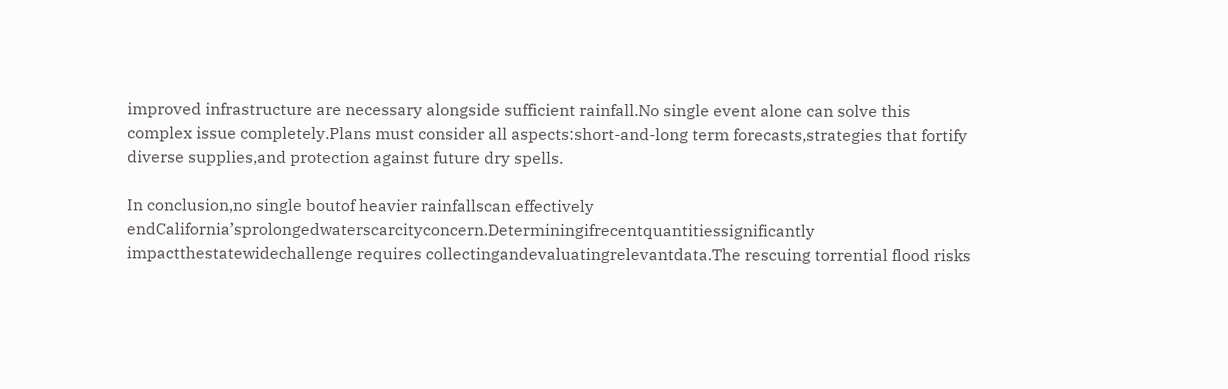improved infrastructure are necessary alongside sufficient rainfall.No single event alone can solve this complex issue completely.Plans must consider all aspects:short-and-long term forecasts,strategies that fortify diverse supplies,and protection against future dry spells.

In conclusion,no single boutof heavier rainfallscan effectively endCalifornia’sprolongedwaterscarcityconcern.Determiningifrecentquantitiessignificantly impactthestatewidechallenge requires collectingandevaluatingrelevantdata.The rescuing torrential flood risks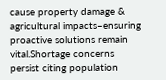cause property damage & agricultural impacts–ensuring proactive solutions remain vital.Shortage concerns persist citing population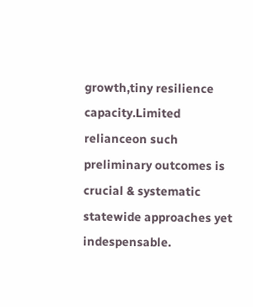growth,tiny resilience capacity.Limited relianceon such preliminary outcomes is crucial & systematic statewide approaches yet indespensable.